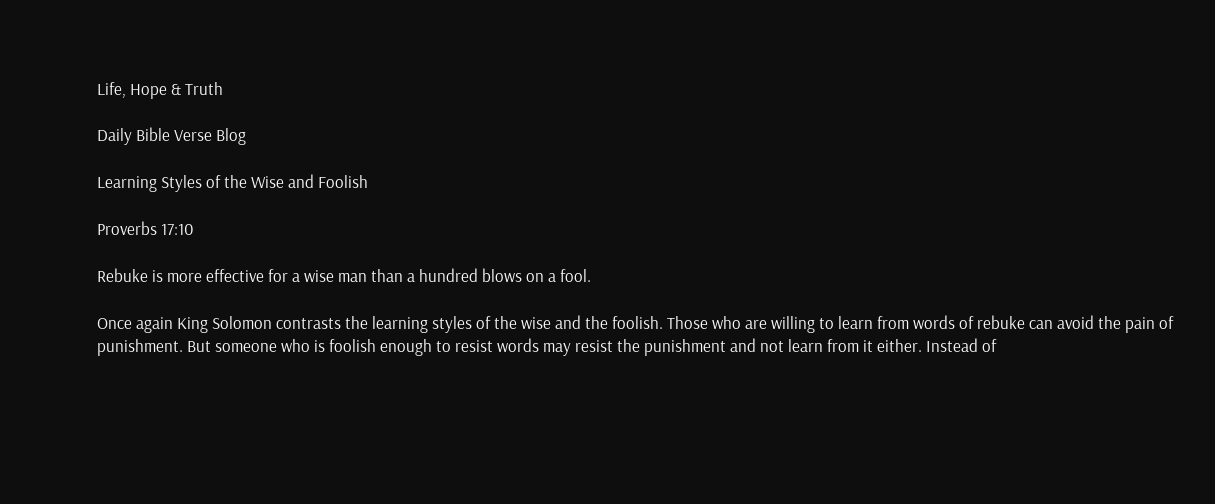Life, Hope & Truth

Daily Bible Verse Blog

Learning Styles of the Wise and Foolish

Proverbs 17:10

Rebuke is more effective for a wise man than a hundred blows on a fool.

Once again King Solomon contrasts the learning styles of the wise and the foolish. Those who are willing to learn from words of rebuke can avoid the pain of punishment. But someone who is foolish enough to resist words may resist the punishment and not learn from it either. Instead of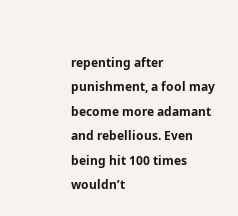repenting after punishment, a fool may become more adamant and rebellious. Even being hit 100 times wouldn’t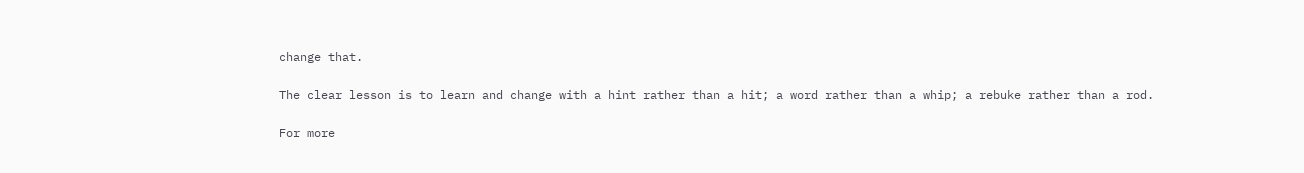change that.

The clear lesson is to learn and change with a hint rather than a hit; a word rather than a whip; a rebuke rather than a rod.

For more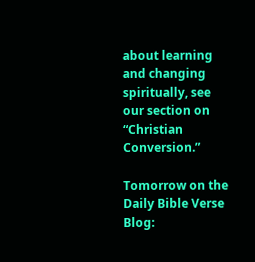about learning and changing spiritually, see our section on “Christian Conversion.”

Tomorrow on the Daily Bible Verse Blog: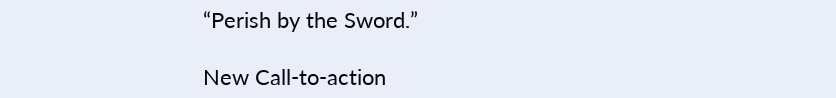“Perish by the Sword.”

New Call-to-action